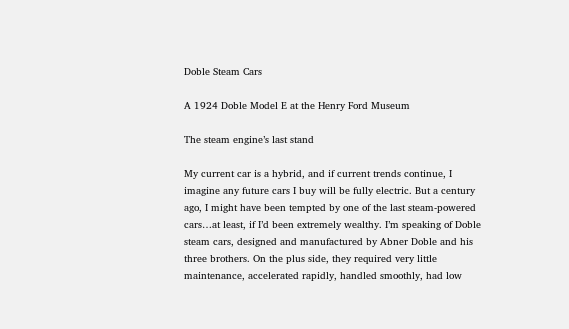Doble Steam Cars

A 1924 Doble Model E at the Henry Ford Museum

The steam engine’s last stand

My current car is a hybrid, and if current trends continue, I imagine any future cars I buy will be fully electric. But a century ago, I might have been tempted by one of the last steam-powered cars…at least, if I’d been extremely wealthy. I’m speaking of Doble steam cars, designed and manufactured by Abner Doble and his three brothers. On the plus side, they required very little maintenance, accelerated rapidly, handled smoothly, had low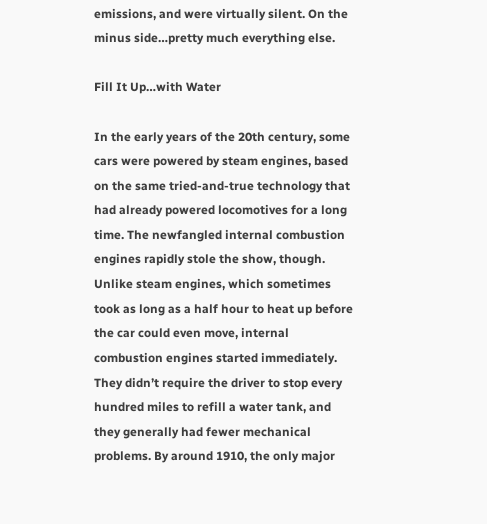emissions, and were virtually silent. On the minus side…pretty much everything else.

Fill It Up…with Water

In the early years of the 20th century, some cars were powered by steam engines, based on the same tried-and-true technology that had already powered locomotives for a long time. The newfangled internal combustion engines rapidly stole the show, though. Unlike steam engines, which sometimes took as long as a half hour to heat up before the car could even move, internal combustion engines started immediately. They didn’t require the driver to stop every hundred miles to refill a water tank, and they generally had fewer mechanical problems. By around 1910, the only major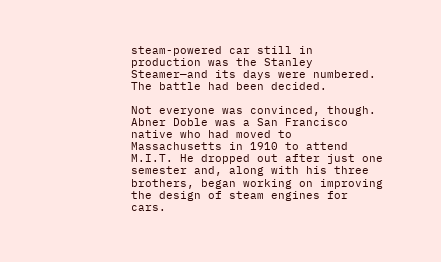steam-powered car still in production was the Stanley Steamer—and its days were numbered. The battle had been decided.

Not everyone was convinced, though. Abner Doble was a San Francisco native who had moved to Massachusetts in 1910 to attend M.I.T. He dropped out after just one semester and, along with his three brothers, began working on improving the design of steam engines for cars.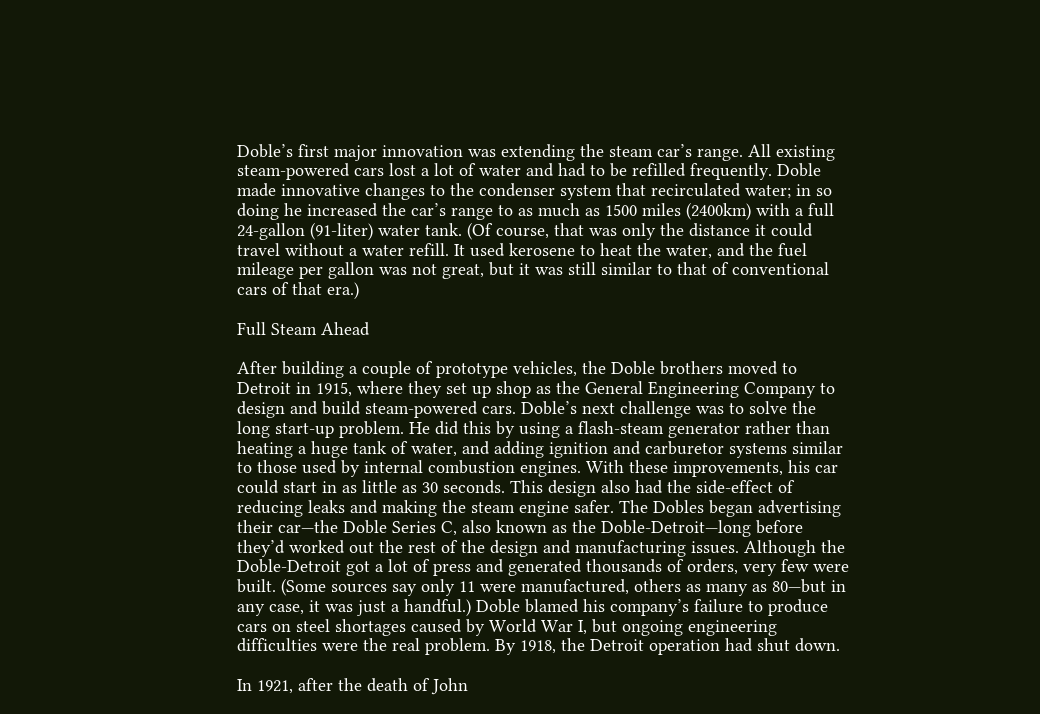Doble’s first major innovation was extending the steam car’s range. All existing steam-powered cars lost a lot of water and had to be refilled frequently. Doble made innovative changes to the condenser system that recirculated water; in so doing he increased the car’s range to as much as 1500 miles (2400km) with a full 24-gallon (91-liter) water tank. (Of course, that was only the distance it could travel without a water refill. It used kerosene to heat the water, and the fuel mileage per gallon was not great, but it was still similar to that of conventional cars of that era.)

Full Steam Ahead

After building a couple of prototype vehicles, the Doble brothers moved to Detroit in 1915, where they set up shop as the General Engineering Company to design and build steam-powered cars. Doble’s next challenge was to solve the long start-up problem. He did this by using a flash-steam generator rather than heating a huge tank of water, and adding ignition and carburetor systems similar to those used by internal combustion engines. With these improvements, his car could start in as little as 30 seconds. This design also had the side-effect of reducing leaks and making the steam engine safer. The Dobles began advertising their car—the Doble Series C, also known as the Doble-Detroit—long before they’d worked out the rest of the design and manufacturing issues. Although the Doble-Detroit got a lot of press and generated thousands of orders, very few were built. (Some sources say only 11 were manufactured, others as many as 80—but in any case, it was just a handful.) Doble blamed his company’s failure to produce cars on steel shortages caused by World War I, but ongoing engineering difficulties were the real problem. By 1918, the Detroit operation had shut down.

In 1921, after the death of John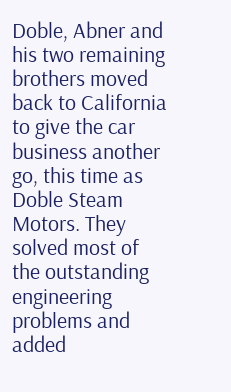Doble, Abner and his two remaining brothers moved back to California to give the car business another go, this time as Doble Steam Motors. They solved most of the outstanding engineering problems and added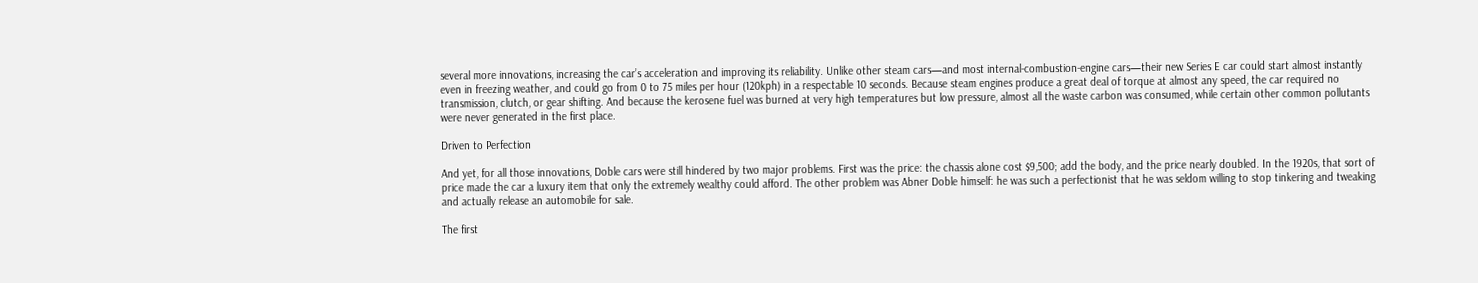several more innovations, increasing the car’s acceleration and improving its reliability. Unlike other steam cars—and most internal-combustion-engine cars—their new Series E car could start almost instantly even in freezing weather, and could go from 0 to 75 miles per hour (120kph) in a respectable 10 seconds. Because steam engines produce a great deal of torque at almost any speed, the car required no transmission, clutch, or gear shifting. And because the kerosene fuel was burned at very high temperatures but low pressure, almost all the waste carbon was consumed, while certain other common pollutants were never generated in the first place.

Driven to Perfection

And yet, for all those innovations, Doble cars were still hindered by two major problems. First was the price: the chassis alone cost $9,500; add the body, and the price nearly doubled. In the 1920s, that sort of price made the car a luxury item that only the extremely wealthy could afford. The other problem was Abner Doble himself: he was such a perfectionist that he was seldom willing to stop tinkering and tweaking and actually release an automobile for sale.

The first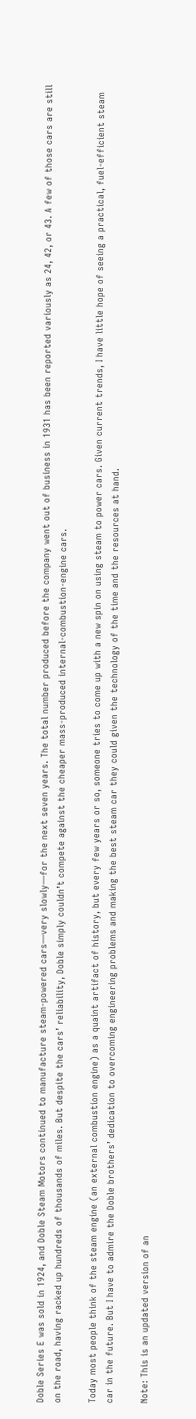Doble Series E was sold in 1924, and Doble Steam Motors continued to manufacture steam-powered cars—very slowly—for the next seven years. The total number produced before the company went out of business in 1931 has been reported variously as 24, 42, or 43. A few of those cars are still on the road, having racked up hundreds of thousands of miles. But despite the cars’ reliability, Doble simply couldn’t compete against the cheaper mass-produced internal-combustion-engine cars.

Today most people think of the steam engine (an external combustion engine) as a quaint artifact of history, but every few years or so, someone tries to come up with a new spin on using steam to power cars. Given current trends, I have little hope of seeing a practical, fuel-efficient steam car in the future. But I have to admire the Doble brothers’ dedication to overcoming engineering problems and making the best steam car they could given the technology of the time and the resources at hand.

Note: This is an updated version of an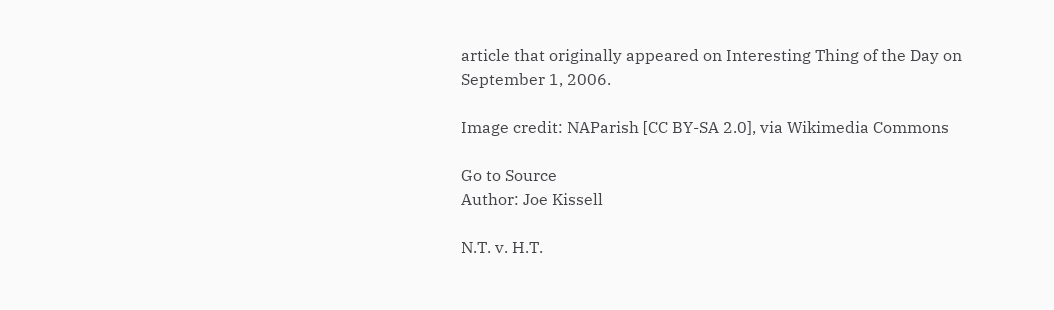article that originally appeared on Interesting Thing of the Day on September 1, 2006.

Image credit: NAParish [CC BY-SA 2.0], via Wikimedia Commons

Go to Source
Author: Joe Kissell

N.T. v. H.T.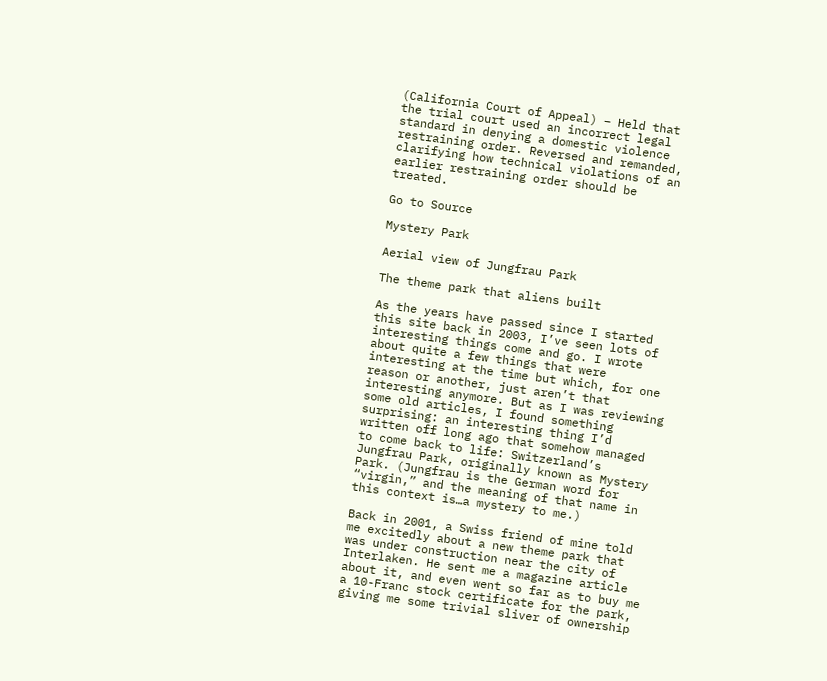(California Court of Appeal) – Held that the trial court used an incorrect legal standard in denying a domestic violence restraining order. Reversed and remanded, clarifying how technical violations of an earlier restraining order should be treated.

Go to Source

Mystery Park

Aerial view of Jungfrau Park

The theme park that aliens built

As the years have passed since I started this site back in 2003, I’ve seen lots of interesting things come and go. I wrote about quite a few things that were interesting at the time but which, for one reason or another, just aren’t that interesting anymore. But as I was reviewing some old articles, I found something surprising: an interesting thing I’d written off long ago that somehow managed to come back to life: Switzerland’s Jungfrau Park, originally known as Mystery Park. (Jungfrau is the German word for “virgin,” and the meaning of that name in this context is…a mystery to me.)

Back in 2001, a Swiss friend of mine told me excitedly about a new theme park that was under construction near the city of Interlaken. He sent me a magazine article about it, and even went so far as to buy me a 10-Franc stock certificate for the park, giving me some trivial sliver of ownership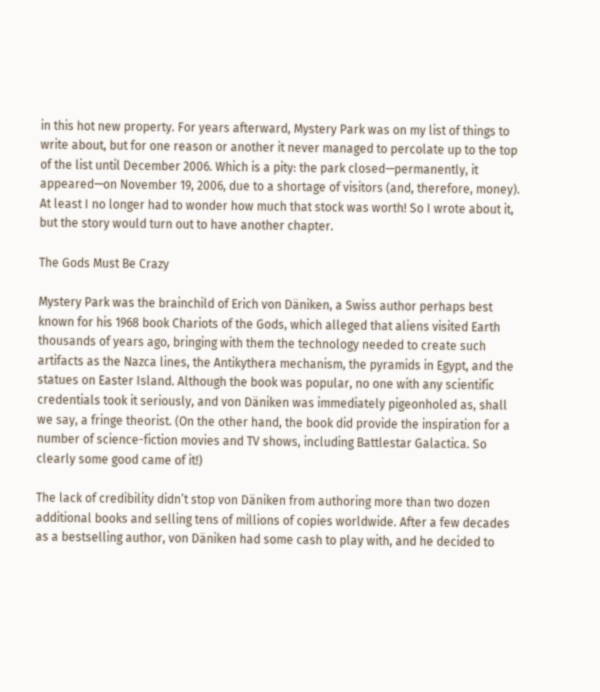in this hot new property. For years afterward, Mystery Park was on my list of things to write about, but for one reason or another it never managed to percolate up to the top of the list until December 2006. Which is a pity: the park closed—permanently, it appeared—on November 19, 2006, due to a shortage of visitors (and, therefore, money). At least I no longer had to wonder how much that stock was worth! So I wrote about it, but the story would turn out to have another chapter.

The Gods Must Be Crazy

Mystery Park was the brainchild of Erich von Däniken, a Swiss author perhaps best known for his 1968 book Chariots of the Gods, which alleged that aliens visited Earth thousands of years ago, bringing with them the technology needed to create such artifacts as the Nazca lines, the Antikythera mechanism, the pyramids in Egypt, and the statues on Easter Island. Although the book was popular, no one with any scientific credentials took it seriously, and von Däniken was immediately pigeonholed as, shall we say, a fringe theorist. (On the other hand, the book did provide the inspiration for a number of science-fiction movies and TV shows, including Battlestar Galactica. So clearly some good came of it!)

The lack of credibility didn’t stop von Däniken from authoring more than two dozen additional books and selling tens of millions of copies worldwide. After a few decades as a bestselling author, von Däniken had some cash to play with, and he decided to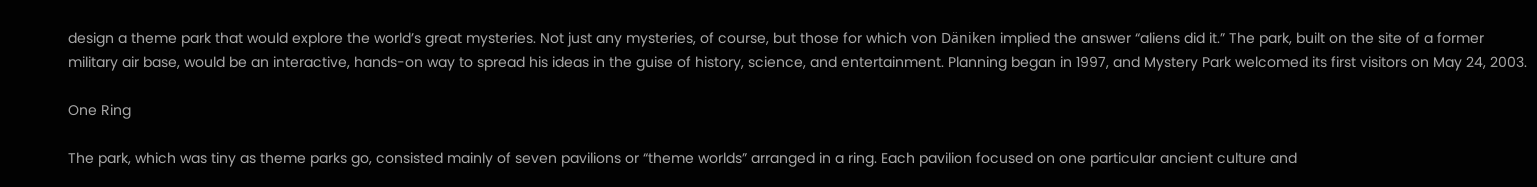design a theme park that would explore the world’s great mysteries. Not just any mysteries, of course, but those for which von Däniken implied the answer “aliens did it.” The park, built on the site of a former military air base, would be an interactive, hands-on way to spread his ideas in the guise of history, science, and entertainment. Planning began in 1997, and Mystery Park welcomed its first visitors on May 24, 2003.

One Ring

The park, which was tiny as theme parks go, consisted mainly of seven pavilions or “theme worlds” arranged in a ring. Each pavilion focused on one particular ancient culture and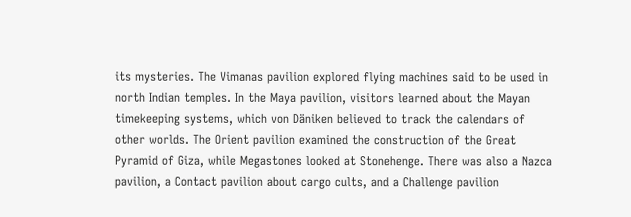its mysteries. The Vimanas pavilion explored flying machines said to be used in north Indian temples. In the Maya pavilion, visitors learned about the Mayan timekeeping systems, which von Däniken believed to track the calendars of other worlds. The Orient pavilion examined the construction of the Great Pyramid of Giza, while Megastones looked at Stonehenge. There was also a Nazca pavilion, a Contact pavilion about cargo cults, and a Challenge pavilion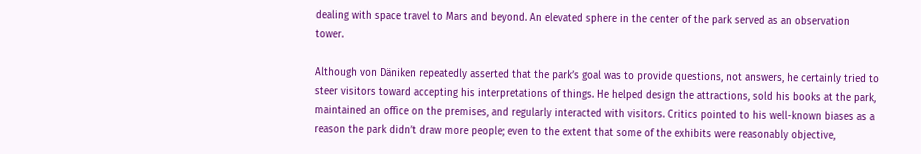dealing with space travel to Mars and beyond. An elevated sphere in the center of the park served as an observation tower.

Although von Däniken repeatedly asserted that the park’s goal was to provide questions, not answers, he certainly tried to steer visitors toward accepting his interpretations of things. He helped design the attractions, sold his books at the park, maintained an office on the premises, and regularly interacted with visitors. Critics pointed to his well-known biases as a reason the park didn’t draw more people; even to the extent that some of the exhibits were reasonably objective,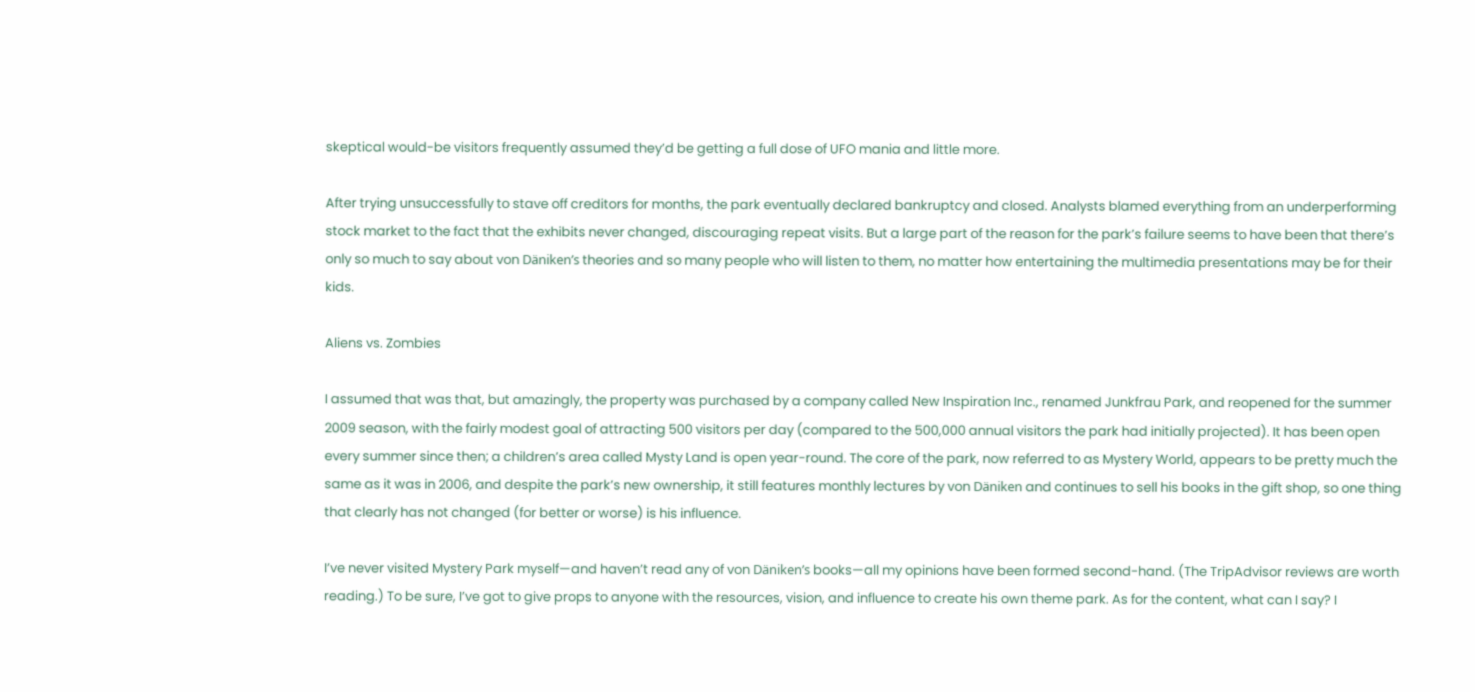skeptical would-be visitors frequently assumed they’d be getting a full dose of UFO mania and little more.

After trying unsuccessfully to stave off creditors for months, the park eventually declared bankruptcy and closed. Analysts blamed everything from an underperforming stock market to the fact that the exhibits never changed, discouraging repeat visits. But a large part of the reason for the park’s failure seems to have been that there’s only so much to say about von Däniken’s theories and so many people who will listen to them, no matter how entertaining the multimedia presentations may be for their kids.

Aliens vs. Zombies

I assumed that was that, but amazingly, the property was purchased by a company called New Inspiration Inc., renamed Junkfrau Park, and reopened for the summer 2009 season, with the fairly modest goal of attracting 500 visitors per day (compared to the 500,000 annual visitors the park had initially projected). It has been open every summer since then; a children’s area called Mysty Land is open year-round. The core of the park, now referred to as Mystery World, appears to be pretty much the same as it was in 2006, and despite the park’s new ownership, it still features monthly lectures by von Däniken and continues to sell his books in the gift shop, so one thing that clearly has not changed (for better or worse) is his influence.

I’ve never visited Mystery Park myself—and haven’t read any of von Däniken’s books—all my opinions have been formed second-hand. (The TripAdvisor reviews are worth reading.) To be sure, I’ve got to give props to anyone with the resources, vision, and influence to create his own theme park. As for the content, what can I say? I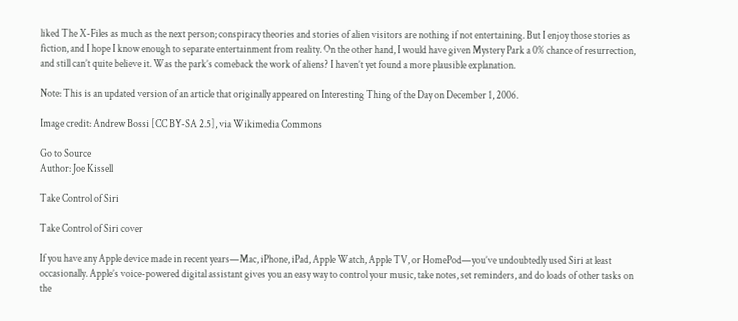liked The X-Files as much as the next person; conspiracy theories and stories of alien visitors are nothing if not entertaining. But I enjoy those stories as fiction, and I hope I know enough to separate entertainment from reality. On the other hand, I would have given Mystery Park a 0% chance of resurrection, and still can’t quite believe it. Was the park’s comeback the work of aliens? I haven’t yet found a more plausible explanation.

Note: This is an updated version of an article that originally appeared on Interesting Thing of the Day on December 1, 2006.

Image credit: Andrew Bossi [CC BY-SA 2.5], via Wikimedia Commons

Go to Source
Author: Joe Kissell

Take Control of Siri

Take Control of Siri cover

If you have any Apple device made in recent years—Mac, iPhone, iPad, Apple Watch, Apple TV, or HomePod—you’ve undoubtedly used Siri at least occasionally. Apple’s voice-powered digital assistant gives you an easy way to control your music, take notes, set reminders, and do loads of other tasks on the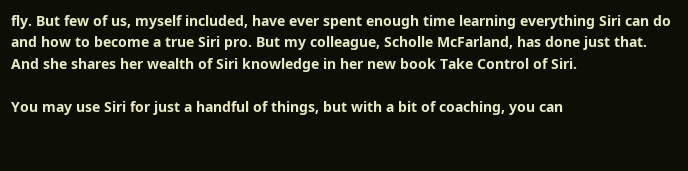fly. But few of us, myself included, have ever spent enough time learning everything Siri can do and how to become a true Siri pro. But my colleague, Scholle McFarland, has done just that. And she shares her wealth of Siri knowledge in her new book Take Control of Siri.

You may use Siri for just a handful of things, but with a bit of coaching, you can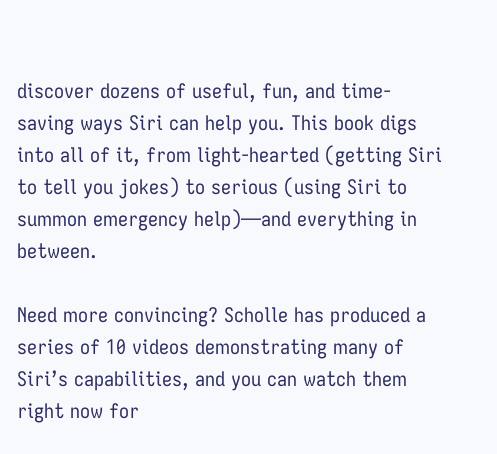discover dozens of useful, fun, and time-saving ways Siri can help you. This book digs into all of it, from light-hearted (getting Siri to tell you jokes) to serious (using Siri to summon emergency help)—and everything in between.

Need more convincing? Scholle has produced a series of 10 videos demonstrating many of Siri’s capabilities, and you can watch them right now for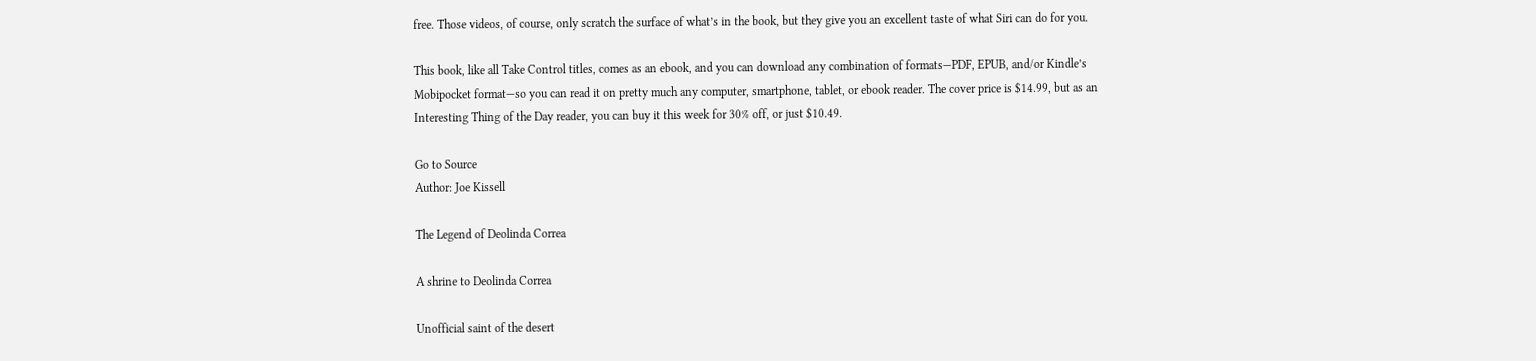free. Those videos, of course, only scratch the surface of what’s in the book, but they give you an excellent taste of what Siri can do for you.

This book, like all Take Control titles, comes as an ebook, and you can download any combination of formats—PDF, EPUB, and/or Kindle’s Mobipocket format—so you can read it on pretty much any computer, smartphone, tablet, or ebook reader. The cover price is $14.99, but as an Interesting Thing of the Day reader, you can buy it this week for 30% off, or just $10.49.

Go to Source
Author: Joe Kissell

The Legend of Deolinda Correa

A shrine to Deolinda Correa

Unofficial saint of the desert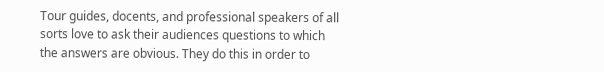Tour guides, docents, and professional speakers of all sorts love to ask their audiences questions to which the answers are obvious. They do this in order to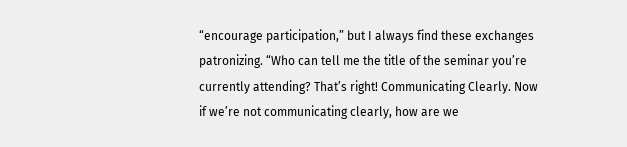“encourage participation,” but I always find these exchanges patronizing. “Who can tell me the title of the seminar you’re currently attending? That’s right! Communicating Clearly. Now if we’re not communicating clearly, how are we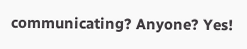communicating? Anyone? Yes!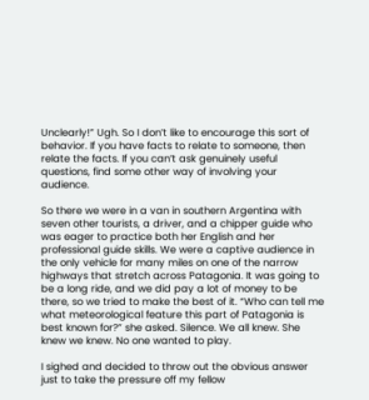Unclearly!” Ugh. So I don’t like to encourage this sort of behavior. If you have facts to relate to someone, then relate the facts. If you can’t ask genuinely useful questions, find some other way of involving your audience.

So there we were in a van in southern Argentina with seven other tourists, a driver, and a chipper guide who was eager to practice both her English and her professional guide skills. We were a captive audience in the only vehicle for many miles on one of the narrow highways that stretch across Patagonia. It was going to be a long ride, and we did pay a lot of money to be there, so we tried to make the best of it. “Who can tell me what meteorological feature this part of Patagonia is best known for?” she asked. Silence. We all knew. She knew we knew. No one wanted to play.

I sighed and decided to throw out the obvious answer just to take the pressure off my fellow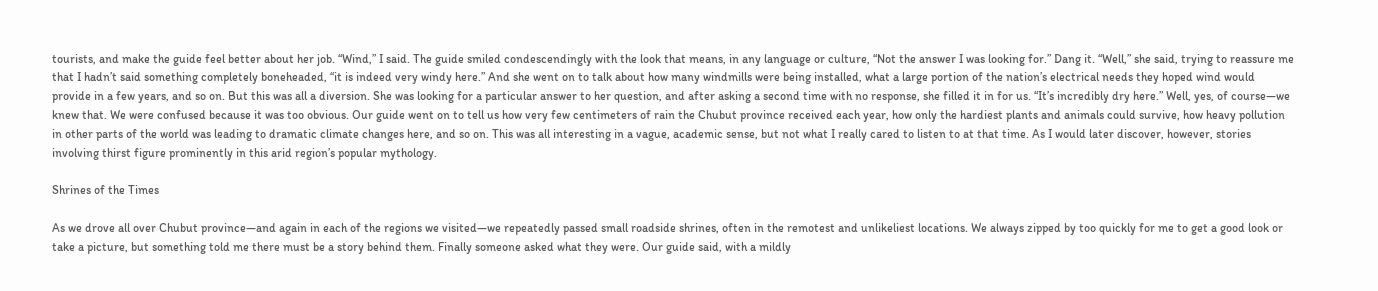tourists, and make the guide feel better about her job. “Wind,” I said. The guide smiled condescendingly with the look that means, in any language or culture, “Not the answer I was looking for.” Dang it. “Well,” she said, trying to reassure me that I hadn’t said something completely boneheaded, “it is indeed very windy here.” And she went on to talk about how many windmills were being installed, what a large portion of the nation’s electrical needs they hoped wind would provide in a few years, and so on. But this was all a diversion. She was looking for a particular answer to her question, and after asking a second time with no response, she filled it in for us. “It’s incredibly dry here.” Well, yes, of course—we knew that. We were confused because it was too obvious. Our guide went on to tell us how very few centimeters of rain the Chubut province received each year, how only the hardiest plants and animals could survive, how heavy pollution in other parts of the world was leading to dramatic climate changes here, and so on. This was all interesting in a vague, academic sense, but not what I really cared to listen to at that time. As I would later discover, however, stories involving thirst figure prominently in this arid region’s popular mythology.

Shrines of the Times

As we drove all over Chubut province—and again in each of the regions we visited—we repeatedly passed small roadside shrines, often in the remotest and unlikeliest locations. We always zipped by too quickly for me to get a good look or take a picture, but something told me there must be a story behind them. Finally someone asked what they were. Our guide said, with a mildly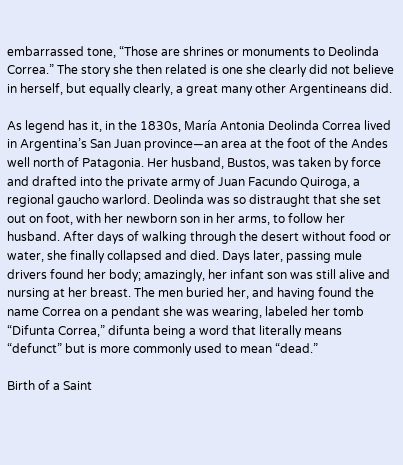embarrassed tone, “Those are shrines or monuments to Deolinda Correa.” The story she then related is one she clearly did not believe in herself, but equally clearly, a great many other Argentineans did.

As legend has it, in the 1830s, María Antonia Deolinda Correa lived in Argentina’s San Juan province—an area at the foot of the Andes well north of Patagonia. Her husband, Bustos, was taken by force and drafted into the private army of Juan Facundo Quiroga, a regional gaucho warlord. Deolinda was so distraught that she set out on foot, with her newborn son in her arms, to follow her husband. After days of walking through the desert without food or water, she finally collapsed and died. Days later, passing mule drivers found her body; amazingly, her infant son was still alive and nursing at her breast. The men buried her, and having found the name Correa on a pendant she was wearing, labeled her tomb “Difunta Correa,” difunta being a word that literally means “defunct” but is more commonly used to mean “dead.”

Birth of a Saint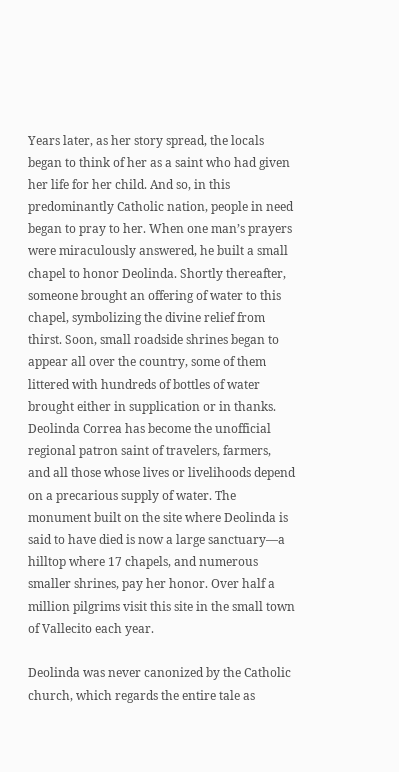Years later, as her story spread, the locals began to think of her as a saint who had given her life for her child. And so, in this predominantly Catholic nation, people in need began to pray to her. When one man’s prayers were miraculously answered, he built a small chapel to honor Deolinda. Shortly thereafter, someone brought an offering of water to this chapel, symbolizing the divine relief from thirst. Soon, small roadside shrines began to appear all over the country, some of them littered with hundreds of bottles of water brought either in supplication or in thanks. Deolinda Correa has become the unofficial regional patron saint of travelers, farmers, and all those whose lives or livelihoods depend on a precarious supply of water. The monument built on the site where Deolinda is said to have died is now a large sanctuary—a hilltop where 17 chapels, and numerous smaller shrines, pay her honor. Over half a million pilgrims visit this site in the small town of Vallecito each year.

Deolinda was never canonized by the Catholic church, which regards the entire tale as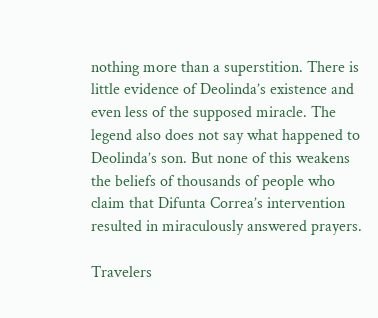nothing more than a superstition. There is little evidence of Deolinda’s existence and even less of the supposed miracle. The legend also does not say what happened to Deolinda’s son. But none of this weakens the beliefs of thousands of people who claim that Difunta Correa’s intervention resulted in miraculously answered prayers.

Travelers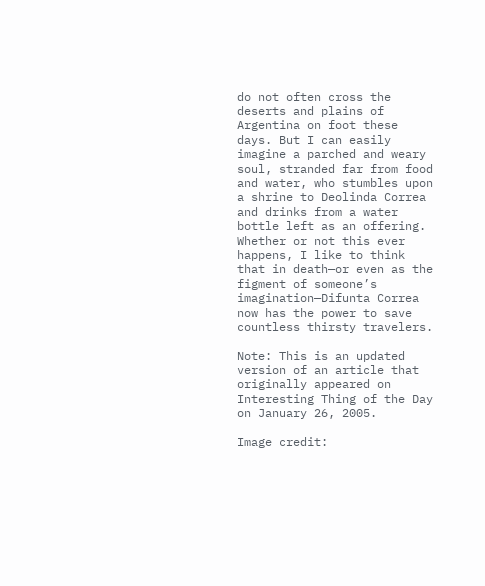do not often cross the deserts and plains of Argentina on foot these days. But I can easily imagine a parched and weary soul, stranded far from food and water, who stumbles upon a shrine to Deolinda Correa and drinks from a water bottle left as an offering. Whether or not this ever happens, I like to think that in death—or even as the figment of someone’s imagination—Difunta Correa now has the power to save countless thirsty travelers.

Note: This is an updated version of an article that originally appeared on Interesting Thing of the Day on January 26, 2005.

Image credit: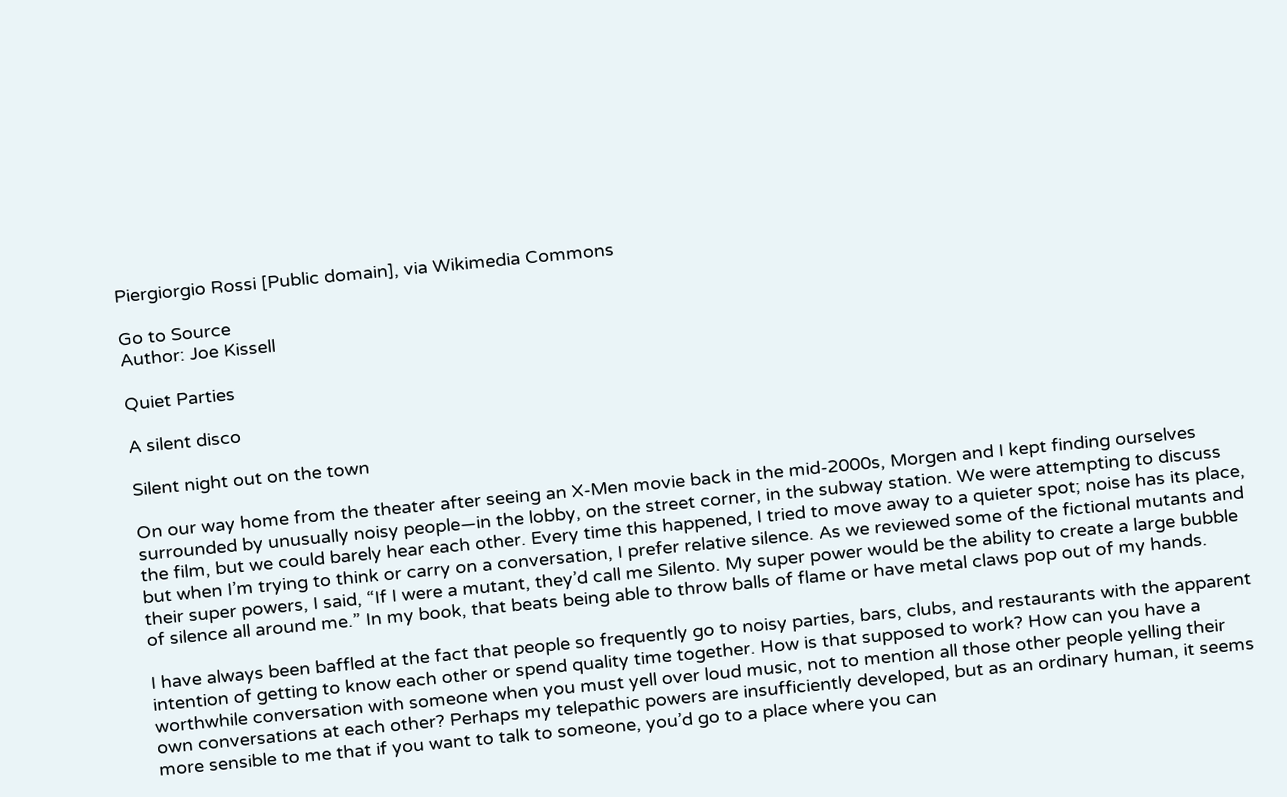Piergiorgio Rossi [Public domain], via Wikimedia Commons

Go to Source
Author: Joe Kissell

Quiet Parties

A silent disco

Silent night out on the town

On our way home from the theater after seeing an X-Men movie back in the mid-2000s, Morgen and I kept finding ourselves surrounded by unusually noisy people—in the lobby, on the street corner, in the subway station. We were attempting to discuss the film, but we could barely hear each other. Every time this happened, I tried to move away to a quieter spot; noise has its place, but when I’m trying to think or carry on a conversation, I prefer relative silence. As we reviewed some of the fictional mutants and their super powers, I said, “If I were a mutant, they’d call me Silento. My super power would be the ability to create a large bubble of silence all around me.” In my book, that beats being able to throw balls of flame or have metal claws pop out of my hands.

I have always been baffled at the fact that people so frequently go to noisy parties, bars, clubs, and restaurants with the apparent intention of getting to know each other or spend quality time together. How is that supposed to work? How can you have a worthwhile conversation with someone when you must yell over loud music, not to mention all those other people yelling their own conversations at each other? Perhaps my telepathic powers are insufficiently developed, but as an ordinary human, it seems more sensible to me that if you want to talk to someone, you’d go to a place where you can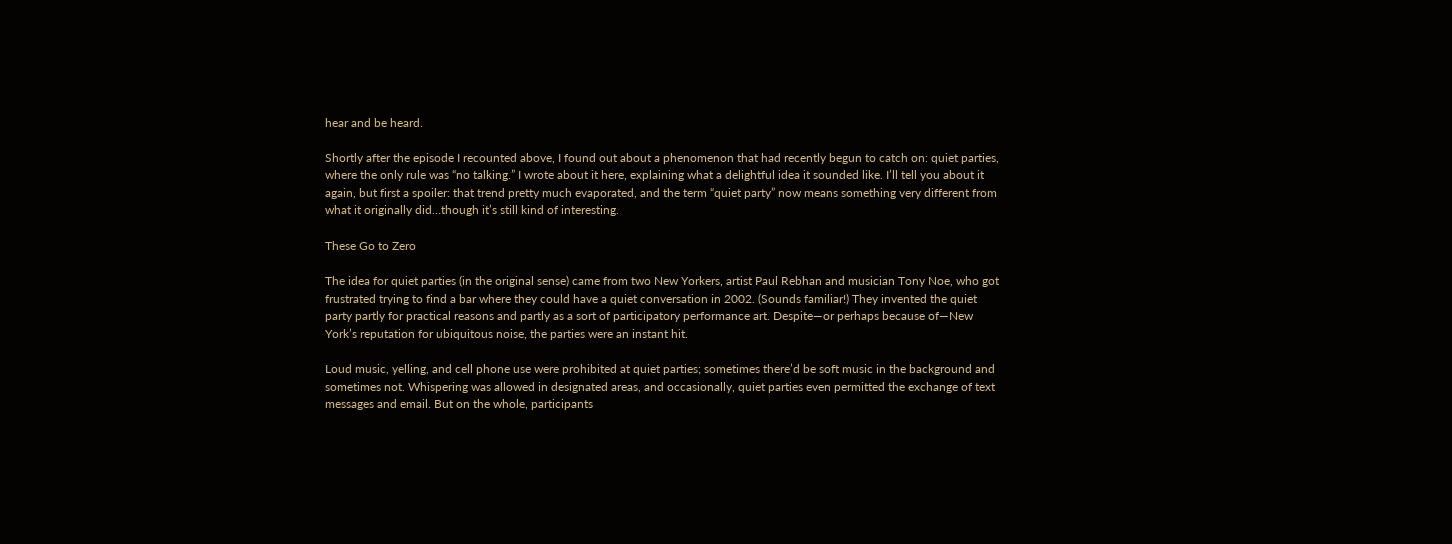hear and be heard.

Shortly after the episode I recounted above, I found out about a phenomenon that had recently begun to catch on: quiet parties, where the only rule was “no talking.” I wrote about it here, explaining what a delightful idea it sounded like. I’ll tell you about it again, but first a spoiler: that trend pretty much evaporated, and the term “quiet party” now means something very different from what it originally did…though it’s still kind of interesting.

These Go to Zero

The idea for quiet parties (in the original sense) came from two New Yorkers, artist Paul Rebhan and musician Tony Noe, who got frustrated trying to find a bar where they could have a quiet conversation in 2002. (Sounds familiar!) They invented the quiet party partly for practical reasons and partly as a sort of participatory performance art. Despite—or perhaps because of—New York’s reputation for ubiquitous noise, the parties were an instant hit.

Loud music, yelling, and cell phone use were prohibited at quiet parties; sometimes there’d be soft music in the background and sometimes not. Whispering was allowed in designated areas, and occasionally, quiet parties even permitted the exchange of text messages and email. But on the whole, participants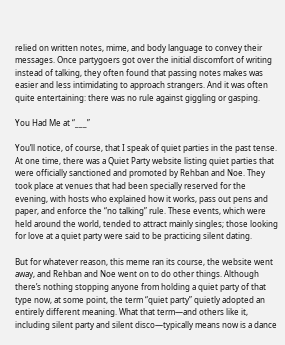relied on written notes, mime, and body language to convey their messages. Once partygoers got over the initial discomfort of writing instead of talking, they often found that passing notes makes was easier and less intimidating to approach strangers. And it was often quite entertaining: there was no rule against giggling or gasping.

You Had Me at “___”

You’ll notice, of course, that I speak of quiet parties in the past tense. At one time, there was a Quiet Party website listing quiet parties that were officially sanctioned and promoted by Rehban and Noe. They took place at venues that had been specially reserved for the evening, with hosts who explained how it works, pass out pens and paper, and enforce the “no talking” rule. These events, which were held around the world, tended to attract mainly singles; those looking for love at a quiet party were said to be practicing silent dating.

But for whatever reason, this meme ran its course, the website went away, and Rehban and Noe went on to do other things. Although there’s nothing stopping anyone from holding a quiet party of that type now, at some point, the term “quiet party” quietly adopted an entirely different meaning. What that term—and others like it, including silent party and silent disco—typically means now is a dance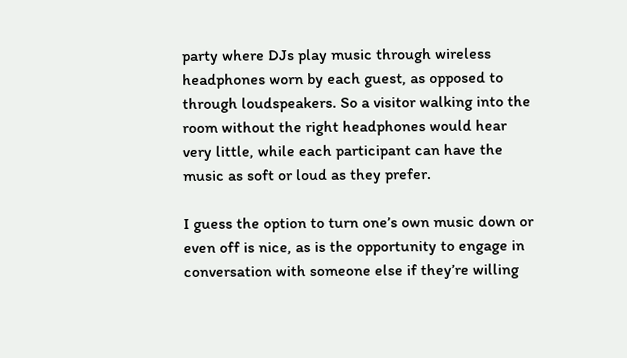party where DJs play music through wireless headphones worn by each guest, as opposed to through loudspeakers. So a visitor walking into the room without the right headphones would hear very little, while each participant can have the music as soft or loud as they prefer.

I guess the option to turn one’s own music down or even off is nice, as is the opportunity to engage in conversation with someone else if they’re willing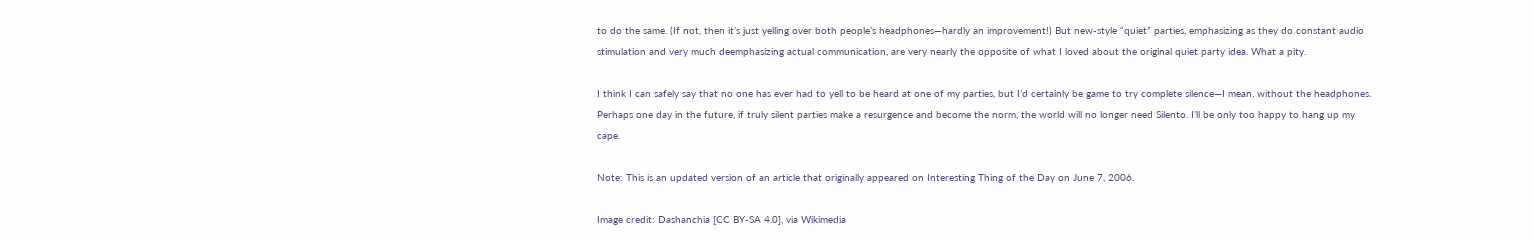to do the same. (If not, then it’s just yelling over both people’s headphones—hardly an improvement!) But new-style “quiet” parties, emphasizing as they do constant audio stimulation and very much deemphasizing actual communication, are very nearly the opposite of what I loved about the original quiet party idea. What a pity.

I think I can safely say that no one has ever had to yell to be heard at one of my parties, but I’d certainly be game to try complete silence—I mean, without the headphones. Perhaps one day in the future, if truly silent parties make a resurgence and become the norm, the world will no longer need Silento. I’ll be only too happy to hang up my cape.

Note: This is an updated version of an article that originally appeared on Interesting Thing of the Day on June 7, 2006.

Image credit: Dashanchia [CC BY-SA 4.0], via Wikimedia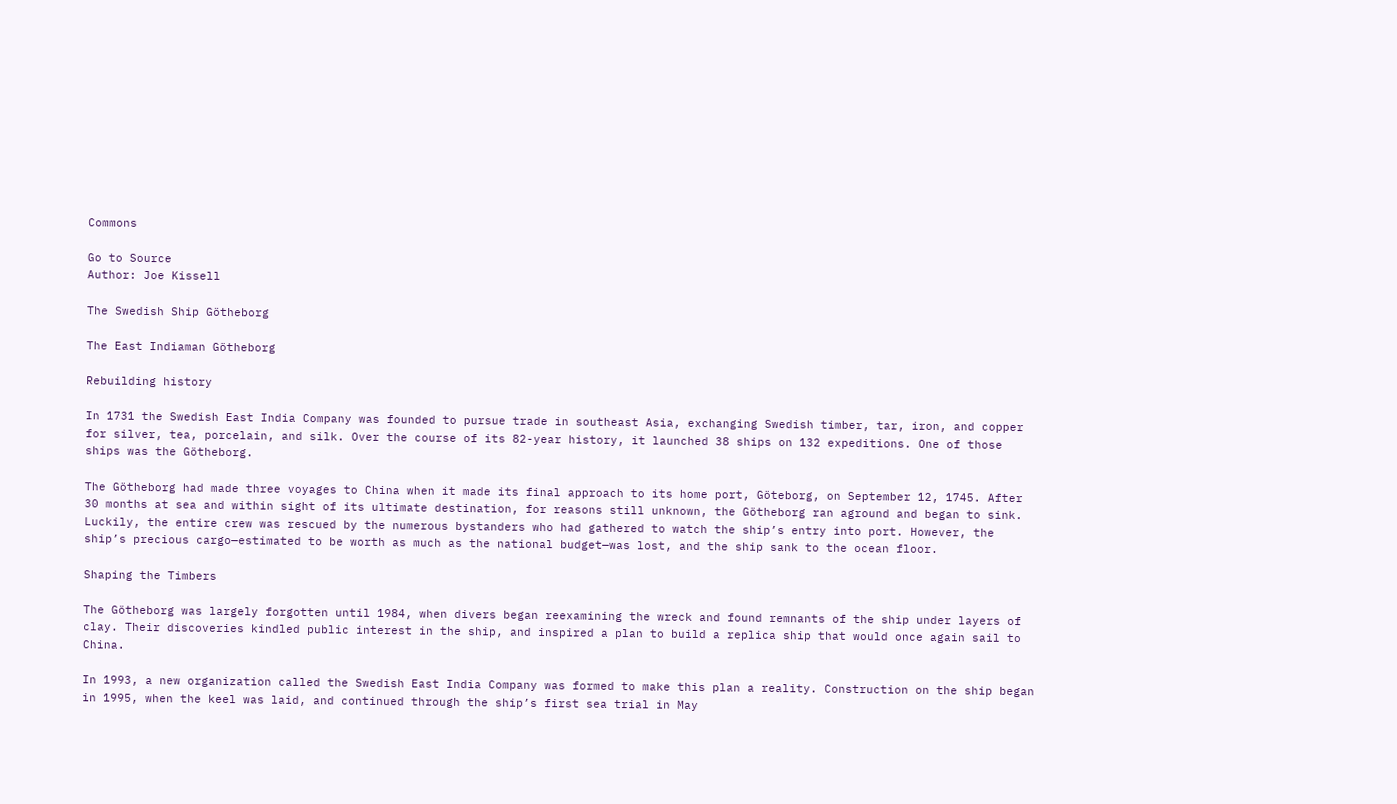Commons

Go to Source
Author: Joe Kissell

The Swedish Ship Götheborg

The East Indiaman Götheborg

Rebuilding history

In 1731 the Swedish East India Company was founded to pursue trade in southeast Asia, exchanging Swedish timber, tar, iron, and copper for silver, tea, porcelain, and silk. Over the course of its 82-year history, it launched 38 ships on 132 expeditions. One of those ships was the Götheborg.

The Götheborg had made three voyages to China when it made its final approach to its home port, Göteborg, on September 12, 1745. After 30 months at sea and within sight of its ultimate destination, for reasons still unknown, the Götheborg ran aground and began to sink. Luckily, the entire crew was rescued by the numerous bystanders who had gathered to watch the ship’s entry into port. However, the ship’s precious cargo—estimated to be worth as much as the national budget—was lost, and the ship sank to the ocean floor.

Shaping the Timbers

The Götheborg was largely forgotten until 1984, when divers began reexamining the wreck and found remnants of the ship under layers of clay. Their discoveries kindled public interest in the ship, and inspired a plan to build a replica ship that would once again sail to China.

In 1993, a new organization called the Swedish East India Company was formed to make this plan a reality. Construction on the ship began in 1995, when the keel was laid, and continued through the ship’s first sea trial in May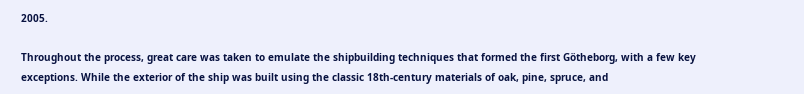2005.

Throughout the process, great care was taken to emulate the shipbuilding techniques that formed the first Götheborg, with a few key exceptions. While the exterior of the ship was built using the classic 18th-century materials of oak, pine, spruce, and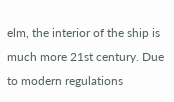elm, the interior of the ship is much more 21st century. Due to modern regulations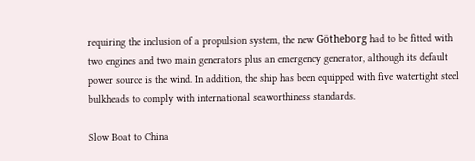requiring the inclusion of a propulsion system, the new Götheborg had to be fitted with two engines and two main generators plus an emergency generator, although its default power source is the wind. In addition, the ship has been equipped with five watertight steel bulkheads to comply with international seaworthiness standards.

Slow Boat to China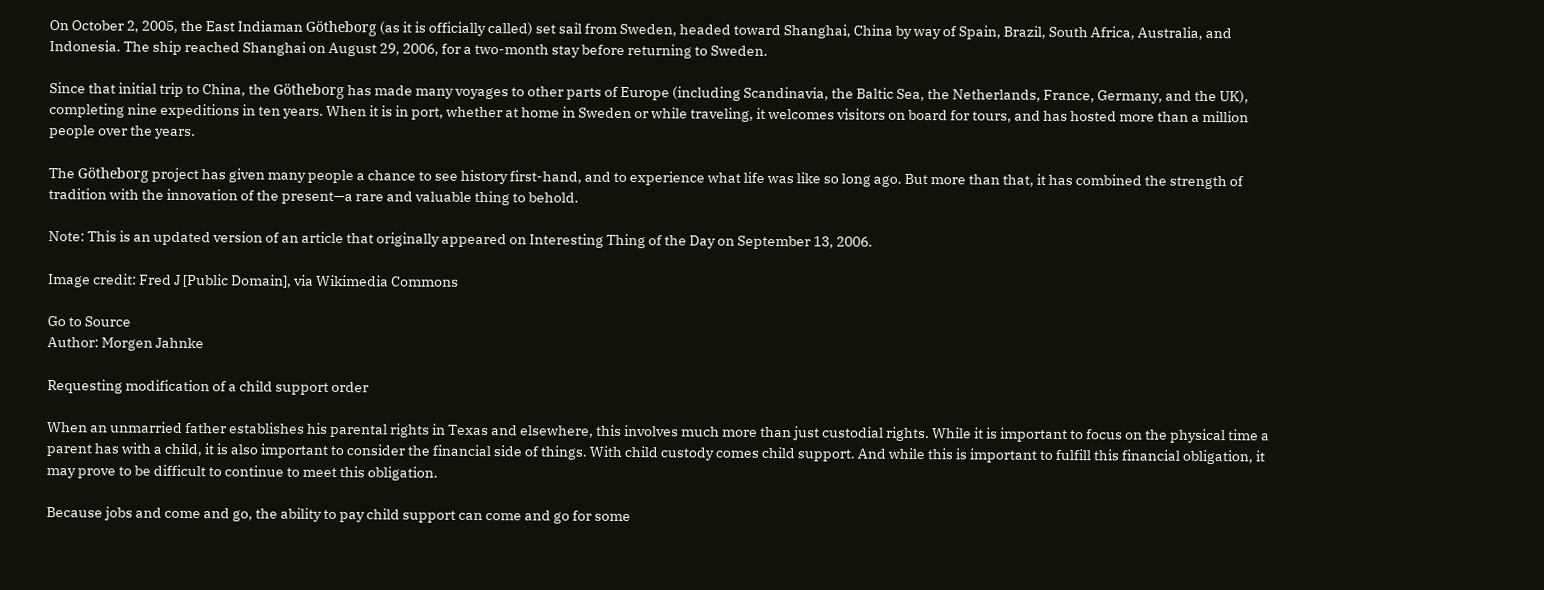On October 2, 2005, the East Indiaman Götheborg (as it is officially called) set sail from Sweden, headed toward Shanghai, China by way of Spain, Brazil, South Africa, Australia, and Indonesia. The ship reached Shanghai on August 29, 2006, for a two-month stay before returning to Sweden.

Since that initial trip to China, the Götheborg has made many voyages to other parts of Europe (including Scandinavia, the Baltic Sea, the Netherlands, France, Germany, and the UK), completing nine expeditions in ten years. When it is in port, whether at home in Sweden or while traveling, it welcomes visitors on board for tours, and has hosted more than a million people over the years.

The Götheborg project has given many people a chance to see history first-hand, and to experience what life was like so long ago. But more than that, it has combined the strength of tradition with the innovation of the present—a rare and valuable thing to behold.

Note: This is an updated version of an article that originally appeared on Interesting Thing of the Day on September 13, 2006.

Image credit: Fred J [Public Domain], via Wikimedia Commons

Go to Source
Author: Morgen Jahnke

Requesting modification of a child support order

When an unmarried father establishes his parental rights in Texas and elsewhere, this involves much more than just custodial rights. While it is important to focus on the physical time a parent has with a child, it is also important to consider the financial side of things. With child custody comes child support. And while this is important to fulfill this financial obligation, it may prove to be difficult to continue to meet this obligation.

Because jobs and come and go, the ability to pay child support can come and go for some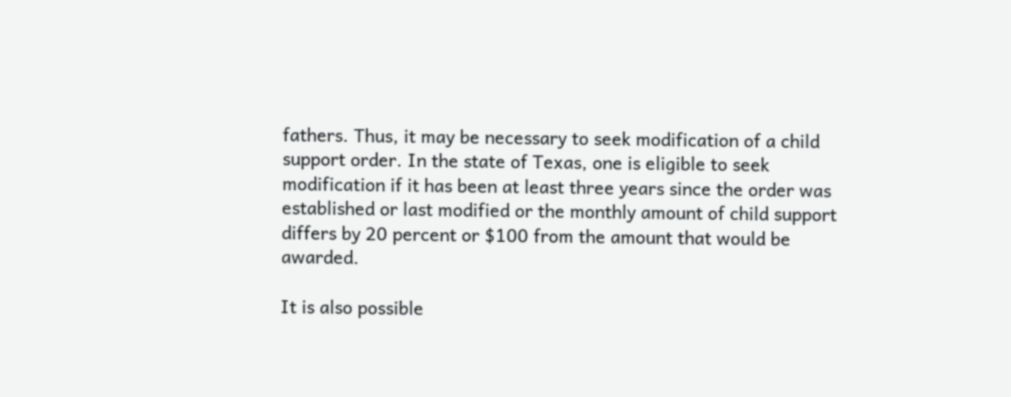fathers. Thus, it may be necessary to seek modification of a child support order. In the state of Texas, one is eligible to seek modification if it has been at least three years since the order was established or last modified or the monthly amount of child support differs by 20 percent or $100 from the amount that would be awarded.

It is also possible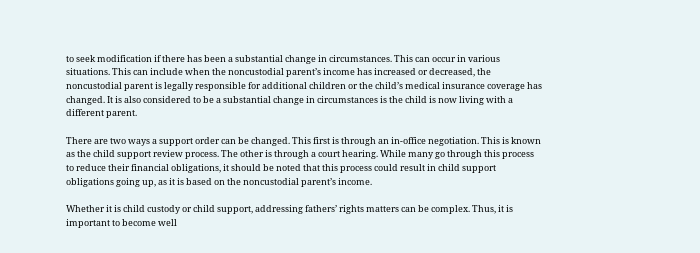to seek modification if there has been a substantial change in circumstances. This can occur in various situations. This can include when the noncustodial parent’s income has increased or decreased, the noncustodial parent is legally responsible for additional children or the child’s medical insurance coverage has changed. It is also considered to be a substantial change in circumstances is the child is now living with a different parent.

There are two ways a support order can be changed. This first is through an in-office negotiation. This is known as the child support review process. The other is through a court hearing. While many go through this process to reduce their financial obligations, it should be noted that this process could result in child support obligations going up, as it is based on the noncustodial parent’s income.

Whether it is child custody or child support, addressing fathers’ rights matters can be complex. Thus, it is important to become well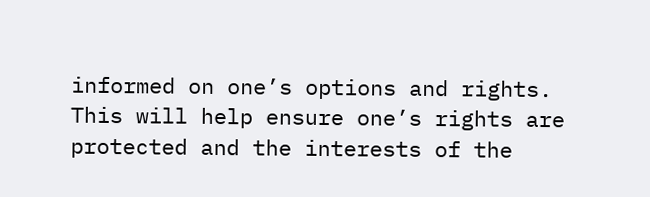informed on one’s options and rights. This will help ensure one’s rights are protected and the interests of the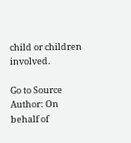child or children involved.

Go to Source
Author: On behalf of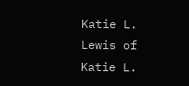Katie L. Lewis of Katie L.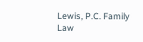Lewis, P.C. Family Law